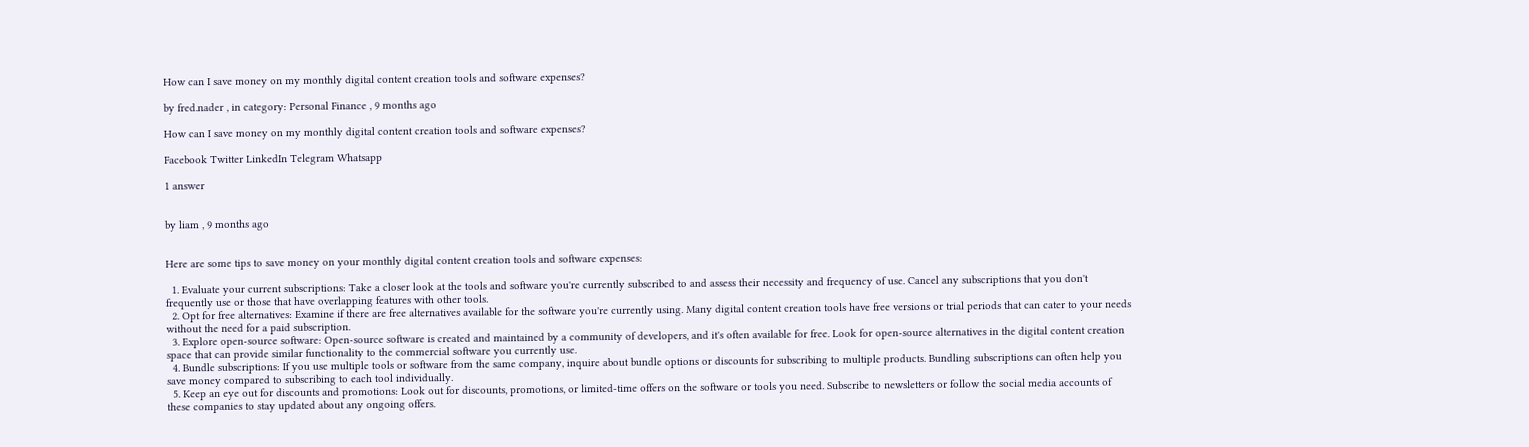How can I save money on my monthly digital content creation tools and software expenses?

by fred.nader , in category: Personal Finance , 9 months ago

How can I save money on my monthly digital content creation tools and software expenses?

Facebook Twitter LinkedIn Telegram Whatsapp

1 answer


by liam , 9 months ago


Here are some tips to save money on your monthly digital content creation tools and software expenses:

  1. Evaluate your current subscriptions: Take a closer look at the tools and software you're currently subscribed to and assess their necessity and frequency of use. Cancel any subscriptions that you don't frequently use or those that have overlapping features with other tools.
  2. Opt for free alternatives: Examine if there are free alternatives available for the software you're currently using. Many digital content creation tools have free versions or trial periods that can cater to your needs without the need for a paid subscription.
  3. Explore open-source software: Open-source software is created and maintained by a community of developers, and it's often available for free. Look for open-source alternatives in the digital content creation space that can provide similar functionality to the commercial software you currently use.
  4. Bundle subscriptions: If you use multiple tools or software from the same company, inquire about bundle options or discounts for subscribing to multiple products. Bundling subscriptions can often help you save money compared to subscribing to each tool individually.
  5. Keep an eye out for discounts and promotions: Look out for discounts, promotions, or limited-time offers on the software or tools you need. Subscribe to newsletters or follow the social media accounts of these companies to stay updated about any ongoing offers.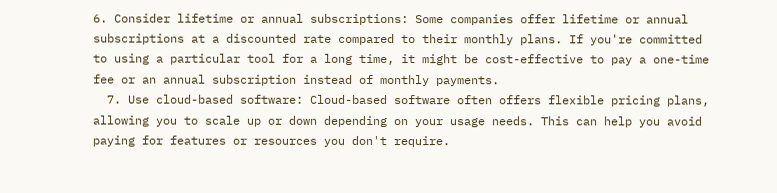6. Consider lifetime or annual subscriptions: Some companies offer lifetime or annual subscriptions at a discounted rate compared to their monthly plans. If you're committed to using a particular tool for a long time, it might be cost-effective to pay a one-time fee or an annual subscription instead of monthly payments.
  7. Use cloud-based software: Cloud-based software often offers flexible pricing plans, allowing you to scale up or down depending on your usage needs. This can help you avoid paying for features or resources you don't require.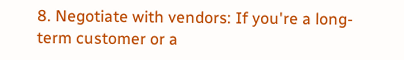8. Negotiate with vendors: If you're a long-term customer or a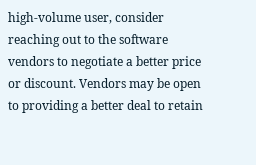high-volume user, consider reaching out to the software vendors to negotiate a better price or discount. Vendors may be open to providing a better deal to retain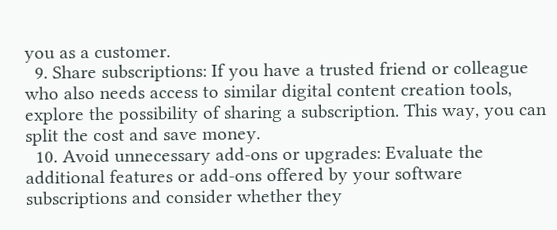you as a customer.
  9. Share subscriptions: If you have a trusted friend or colleague who also needs access to similar digital content creation tools, explore the possibility of sharing a subscription. This way, you can split the cost and save money.
  10. Avoid unnecessary add-ons or upgrades: Evaluate the additional features or add-ons offered by your software subscriptions and consider whether they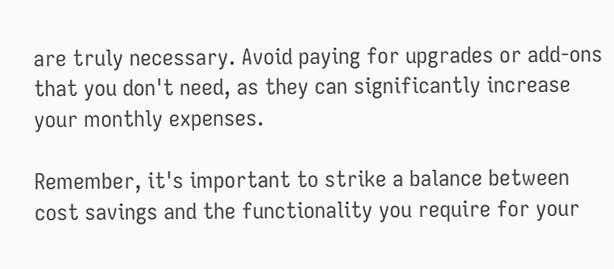are truly necessary. Avoid paying for upgrades or add-ons that you don't need, as they can significantly increase your monthly expenses.

Remember, it's important to strike a balance between cost savings and the functionality you require for your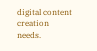digital content creation needs.